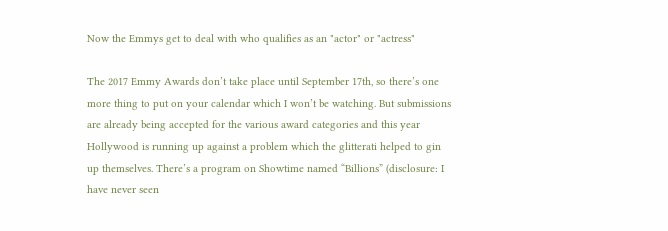Now the Emmys get to deal with who qualifies as an "actor" or "actress"

The 2017 Emmy Awards don’t take place until September 17th, so there’s one more thing to put on your calendar which I won’t be watching. But submissions are already being accepted for the various award categories and this year Hollywood is running up against a problem which the glitterati helped to gin up themselves. There’s a program on Showtime named “Billions” (disclosure: I have never seen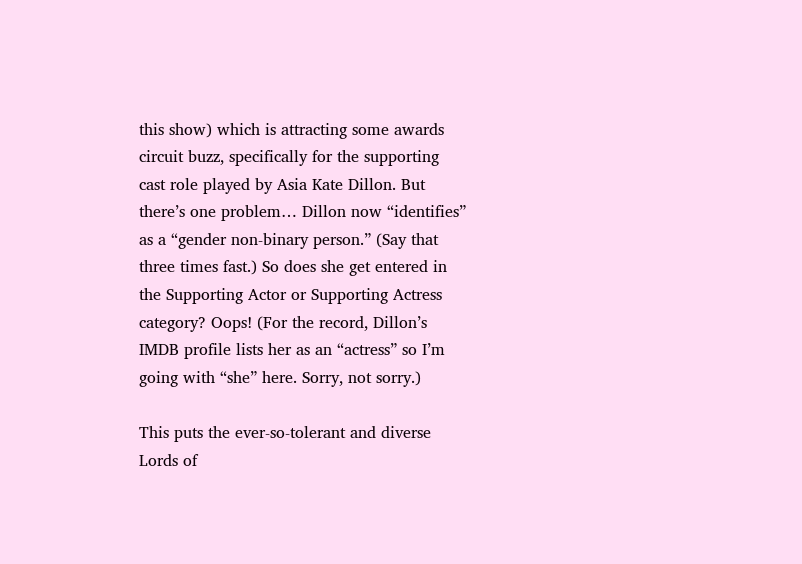this show) which is attracting some awards circuit buzz, specifically for the supporting cast role played by Asia Kate Dillon. But there’s one problem… Dillon now “identifies” as a “gender non-binary person.” (Say that three times fast.) So does she get entered in the Supporting Actor or Supporting Actress category? Oops! (For the record, Dillon’s IMDB profile lists her as an “actress” so I’m going with “she” here. Sorry, not sorry.)

This puts the ever-so-tolerant and diverse Lords of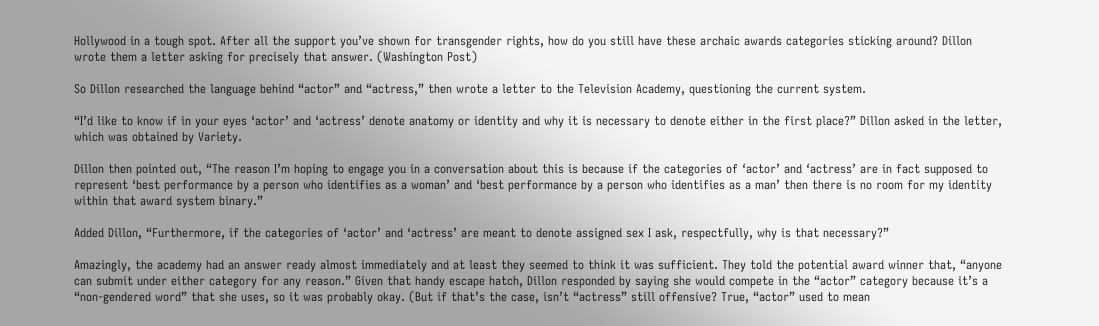Hollywood in a tough spot. After all the support you’ve shown for transgender rights, how do you still have these archaic awards categories sticking around? Dillon wrote them a letter asking for precisely that answer. (Washington Post)

So Dillon researched the language behind “actor” and “actress,” then wrote a letter to the Television Academy, questioning the current system.

“I’d like to know if in your eyes ‘actor’ and ‘actress’ denote anatomy or identity and why it is necessary to denote either in the first place?” Dillon asked in the letter, which was obtained by Variety.

Dillon then pointed out, “The reason I’m hoping to engage you in a conversation about this is because if the categories of ‘actor’ and ‘actress’ are in fact supposed to represent ‘best performance by a person who identifies as a woman’ and ‘best performance by a person who identifies as a man’ then there is no room for my identity within that award system binary.”

Added Dillon, “Furthermore, if the categories of ‘actor’ and ‘actress’ are meant to denote assigned sex I ask, respectfully, why is that necessary?”

Amazingly, the academy had an answer ready almost immediately and at least they seemed to think it was sufficient. They told the potential award winner that, “anyone can submit under either category for any reason.” Given that handy escape hatch, Dillon responded by saying she would compete in the “actor” category because it’s a “non-gendered word” that she uses, so it was probably okay. (But if that’s the case, isn’t “actress” still offensive? True, “actor” used to mean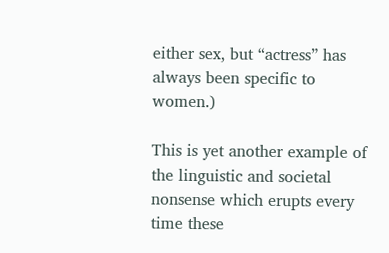either sex, but “actress” has always been specific to women.)

This is yet another example of the linguistic and societal nonsense which erupts every time these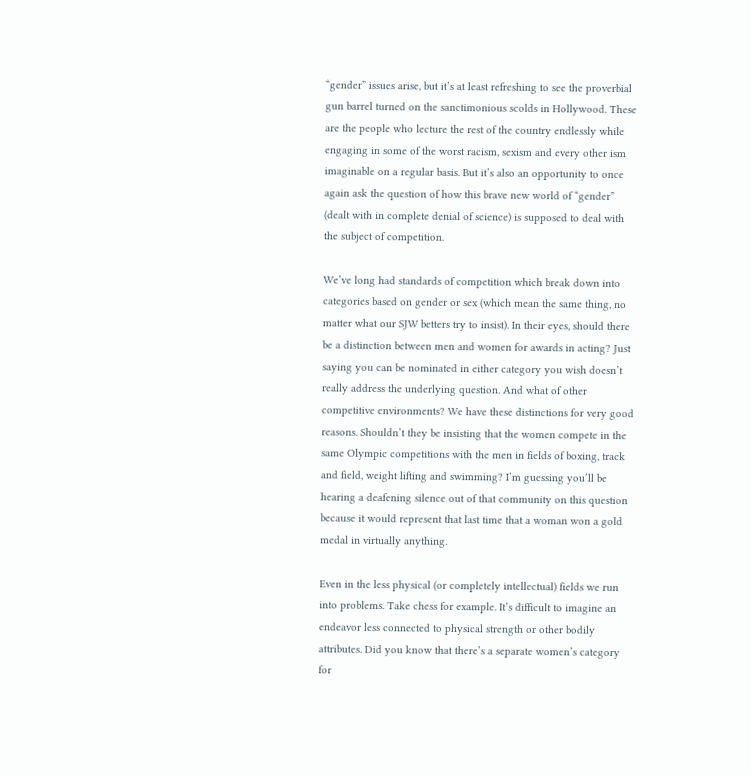“gender” issues arise, but it’s at least refreshing to see the proverbial gun barrel turned on the sanctimonious scolds in Hollywood. These are the people who lecture the rest of the country endlessly while engaging in some of the worst racism, sexism and every other ism imaginable on a regular basis. But it’s also an opportunity to once again ask the question of how this brave new world of “gender” (dealt with in complete denial of science) is supposed to deal with the subject of competition.

We’ve long had standards of competition which break down into categories based on gender or sex (which mean the same thing, no matter what our SJW betters try to insist). In their eyes, should there be a distinction between men and women for awards in acting? Just saying you can be nominated in either category you wish doesn’t really address the underlying question. And what of other competitive environments? We have these distinctions for very good reasons. Shouldn’t they be insisting that the women compete in the same Olympic competitions with the men in fields of boxing, track and field, weight lifting and swimming? I’m guessing you’ll be hearing a deafening silence out of that community on this question because it would represent that last time that a woman won a gold medal in virtually anything.

Even in the less physical (or completely intellectual) fields we run into problems. Take chess for example. It’s difficult to imagine an endeavor less connected to physical strength or other bodily attributes. Did you know that there’s a separate women’s category for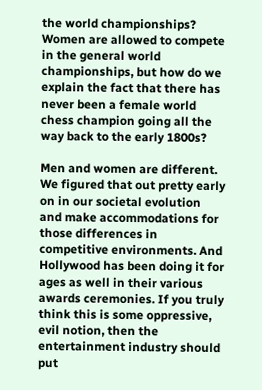the world championships? Women are allowed to compete in the general world championships, but how do we explain the fact that there has never been a female world chess champion going all the way back to the early 1800s?

Men and women are different. We figured that out pretty early on in our societal evolution and make accommodations for those differences in competitive environments. And Hollywood has been doing it for ages as well in their various awards ceremonies. If you truly think this is some oppressive, evil notion, then the entertainment industry should put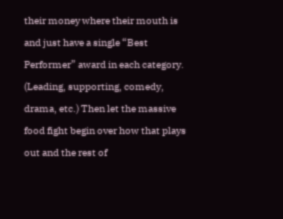their money where their mouth is and just have a single “Best Performer” award in each category. (Leading, supporting, comedy, drama, etc.) Then let the massive food fight begin over how that plays out and the rest of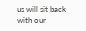us will sit back with our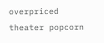overpriced theater popcorn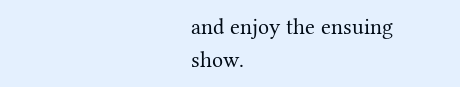and enjoy the ensuing show.